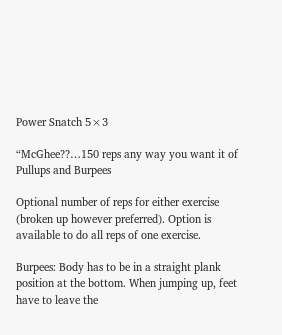Power Snatch 5×3

“McGhee??…150 reps any way you want it of Pullups and Burpees

Optional number of reps for either exercise (broken up however preferred). Option is available to do all reps of one exercise.

Burpees: Body has to be in a straight plank position at the bottom. When jumping up, feet have to leave the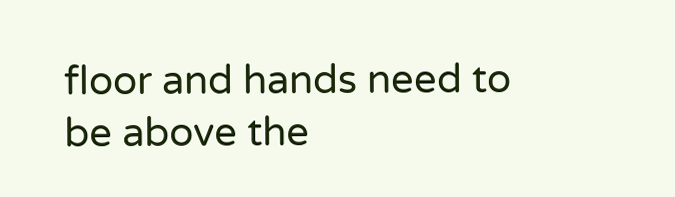floor and hands need to be above the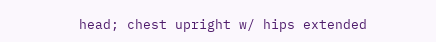head; chest upright w/ hips extended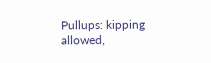Pullups: kipping allowed,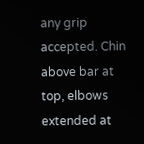any grip accepted. Chin above bar at top, elbows extended at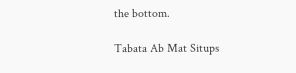the bottom.

Tabata Ab Mat Situps